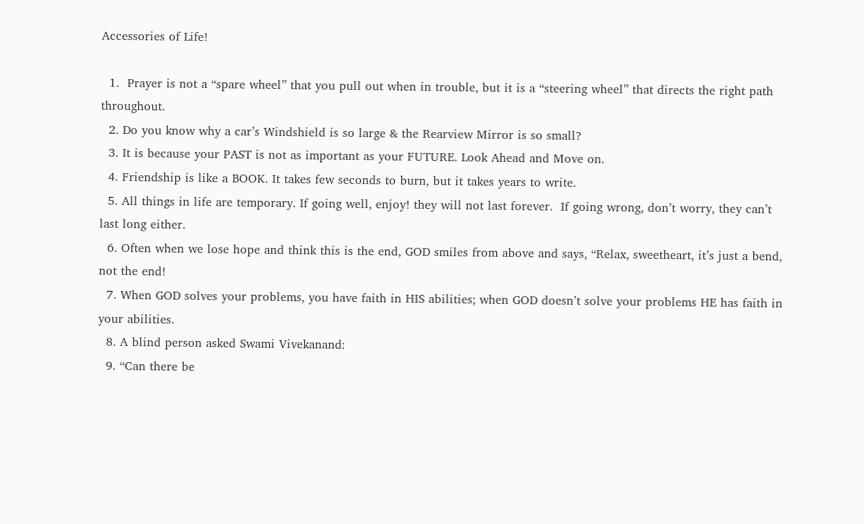Accessories of Life!

  1.  Prayer is not a “spare wheel” that you pull out when in trouble, but it is a “steering wheel” that directs the right path throughout.
  2. Do you know why a car’s Windshield is so large & the Rearview Mirror is so small?
  3. It is because your PAST is not as important as your FUTURE. Look Ahead and Move on.
  4. Friendship is like a BOOK. It takes few seconds to burn, but it takes years to write.
  5. All things in life are temporary. If going well, enjoy! they will not last forever.  If going wrong, don’t worry, they can’t last long either.
  6. Often when we lose hope and think this is the end, GOD smiles from above and says, “Relax, sweetheart, it’s just a bend, not the end!
  7. When GOD solves your problems, you have faith in HIS abilities; when GOD doesn’t solve your problems HE has faith in your abilities.
  8. A blind person asked Swami Vivekanand:
  9. “Can there be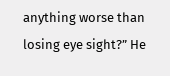anything worse than losing eye sight?” He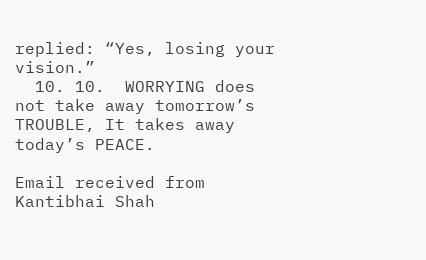replied: “Yes, losing your vision.”
  10. 10.  WORRYING does not take away tomorrow’s TROUBLE, It takes away today’s PEACE.

Email received from Kantibhai Shah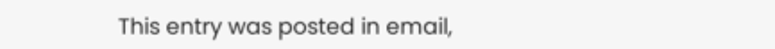This entry was posted in email,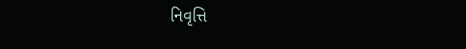નિવૃત્તિ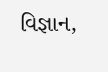વિજ્ઞાન,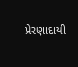પ્રેરણાદાયી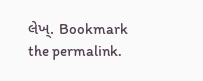લેખ્. Bookmark the permalink.